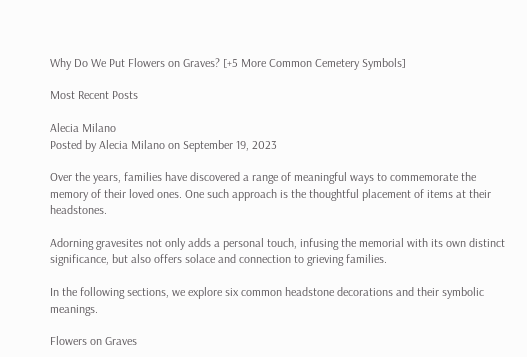Why Do We Put Flowers on Graves? [+5 More Common Cemetery Symbols]

Most Recent Posts

Alecia Milano
Posted by Alecia Milano on September 19, 2023

Over the years, families have discovered a range of meaningful ways to commemorate the memory of their loved ones. One such approach is the thoughtful placement of items at their headstones.

Adorning gravesites not only adds a personal touch, infusing the memorial with its own distinct significance, but also offers solace and connection to grieving families.

In the following sections, we explore six common headstone decorations and their symbolic meanings.

Flowers on Graves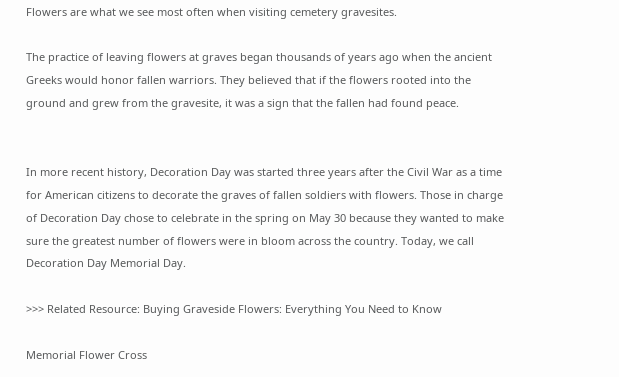Flowers are what we see most often when visiting cemetery gravesites.

The practice of leaving flowers at graves began thousands of years ago when the ancient Greeks would honor fallen warriors. They believed that if the flowers rooted into the ground and grew from the gravesite, it was a sign that the fallen had found peace.


In more recent history, Decoration Day was started three years after the Civil War as a time for American citizens to decorate the graves of fallen soldiers with flowers. Those in charge of Decoration Day chose to celebrate in the spring on May 30 because they wanted to make sure the greatest number of flowers were in bloom across the country. Today, we call Decoration Day Memorial Day.

>>> Related Resource: Buying Graveside Flowers: Everything You Need to Know

Memorial Flower Cross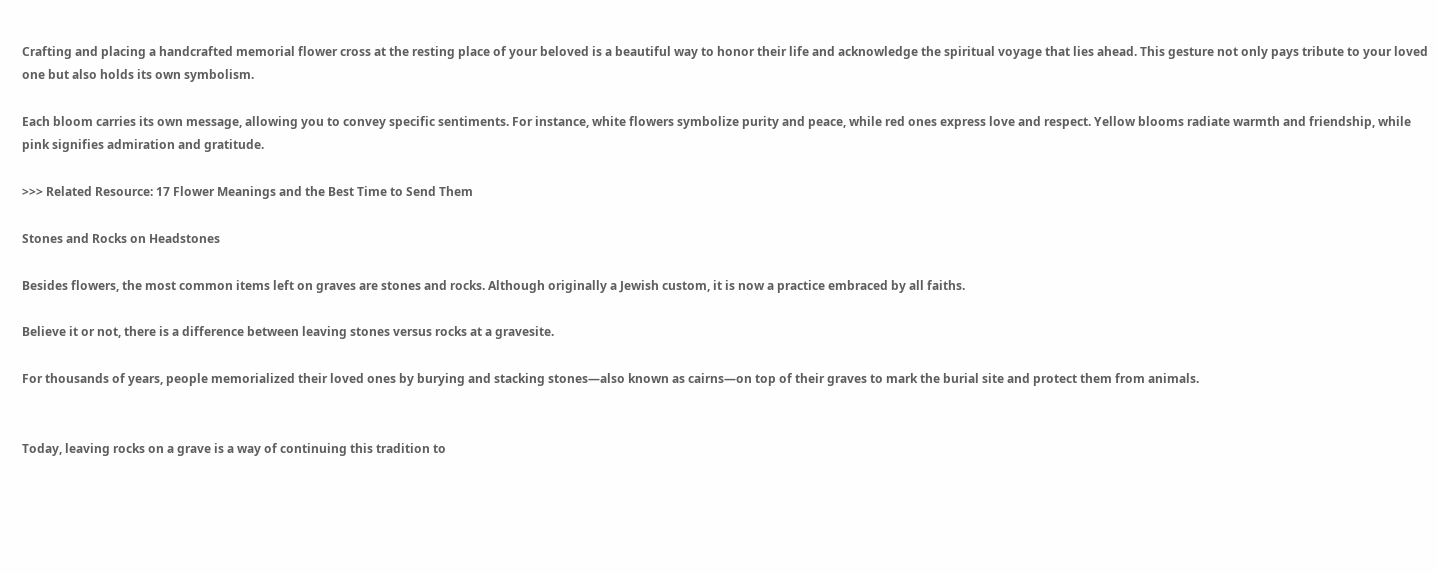Crafting and placing a handcrafted memorial flower cross at the resting place of your beloved is a beautiful way to honor their life and acknowledge the spiritual voyage that lies ahead. This gesture not only pays tribute to your loved one but also holds its own symbolism.

Each bloom carries its own message, allowing you to convey specific sentiments. For instance, white flowers symbolize purity and peace, while red ones express love and respect. Yellow blooms radiate warmth and friendship, while pink signifies admiration and gratitude.

>>> Related Resource: 17 Flower Meanings and the Best Time to Send Them

Stones and Rocks on Headstones

Besides flowers, the most common items left on graves are stones and rocks. Although originally a Jewish custom, it is now a practice embraced by all faiths.

Believe it or not, there is a difference between leaving stones versus rocks at a gravesite.

For thousands of years, people memorialized their loved ones by burying and stacking stones—also known as cairns—on top of their graves to mark the burial site and protect them from animals.


Today, leaving rocks on a grave is a way of continuing this tradition to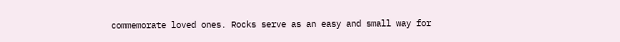commemorate loved ones. Rocks serve as an easy and small way for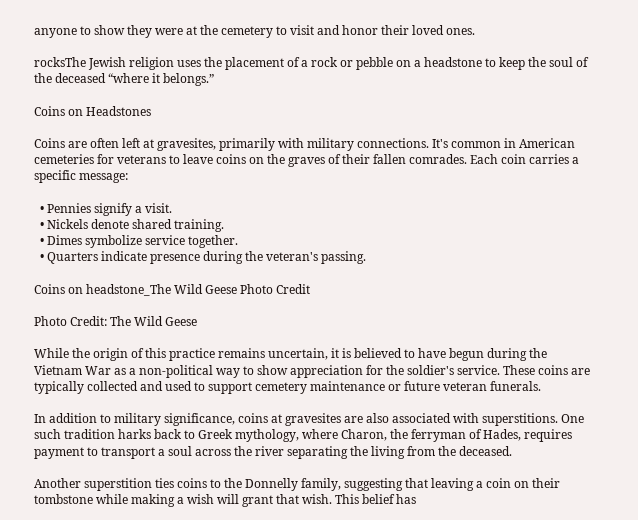anyone to show they were at the cemetery to visit and honor their loved ones.

rocksThe Jewish religion uses the placement of a rock or pebble on a headstone to keep the soul of the deceased “where it belongs.”

Coins on Headstones

Coins are often left at gravesites, primarily with military connections. It's common in American cemeteries for veterans to leave coins on the graves of their fallen comrades. Each coin carries a specific message:

  • Pennies signify a visit.
  • Nickels denote shared training.
  • Dimes symbolize service together.
  • Quarters indicate presence during the veteran's passing.

Coins on headstone_The Wild Geese Photo Credit

Photo Credit: The Wild Geese

While the origin of this practice remains uncertain, it is believed to have begun during the Vietnam War as a non-political way to show appreciation for the soldier's service. These coins are typically collected and used to support cemetery maintenance or future veteran funerals.

In addition to military significance, coins at gravesites are also associated with superstitions. One such tradition harks back to Greek mythology, where Charon, the ferryman of Hades, requires payment to transport a soul across the river separating the living from the deceased.

Another superstition ties coins to the Donnelly family, suggesting that leaving a coin on their tombstone while making a wish will grant that wish. This belief has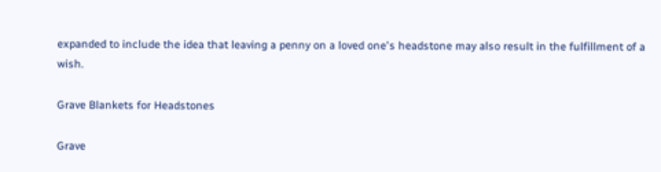expanded to include the idea that leaving a penny on a loved one's headstone may also result in the fulfillment of a wish.

Grave Blankets for Headstones

Grave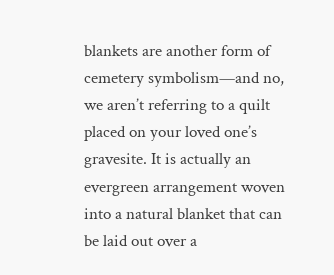blankets are another form of cemetery symbolism—and no, we aren’t referring to a quilt placed on your loved one’s gravesite. It is actually an evergreen arrangement woven into a natural blanket that can be laid out over a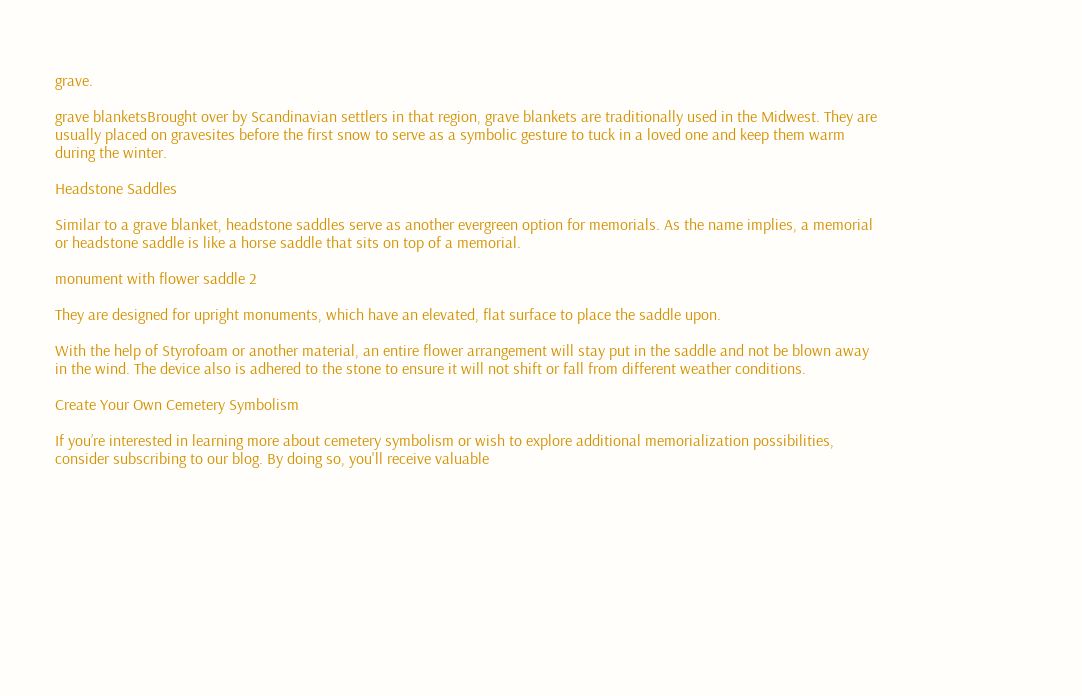grave.

grave blanketsBrought over by Scandinavian settlers in that region, grave blankets are traditionally used in the Midwest. They are usually placed on gravesites before the first snow to serve as a symbolic gesture to tuck in a loved one and keep them warm during the winter.

Headstone Saddles

Similar to a grave blanket, headstone saddles serve as another evergreen option for memorials. As the name implies, a memorial or headstone saddle is like a horse saddle that sits on top of a memorial.

monument with flower saddle 2

They are designed for upright monuments, which have an elevated, flat surface to place the saddle upon.

With the help of Styrofoam or another material, an entire flower arrangement will stay put in the saddle and not be blown away in the wind. The device also is adhered to the stone to ensure it will not shift or fall from different weather conditions.

Create Your Own Cemetery Symbolism

If you’re interested in learning more about cemetery symbolism or wish to explore additional memorialization possibilities, consider subscribing to our blog. By doing so, you'll receive valuable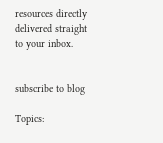resources directly delivered straight to your inbox.


subscribe to blog

Topics: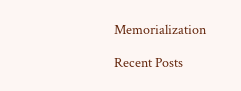Memorialization

Recent Posts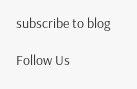subscribe to blog

Follow Us